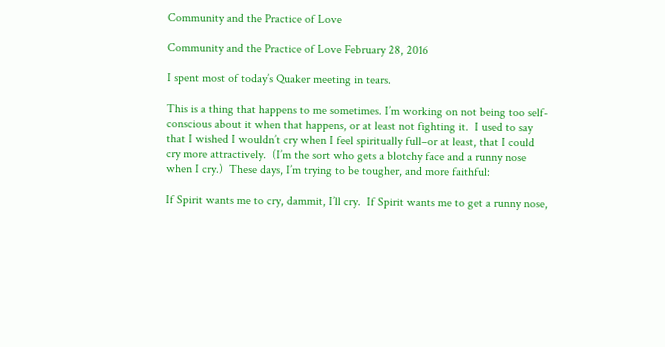Community and the Practice of Love

Community and the Practice of Love February 28, 2016

I spent most of today’s Quaker meeting in tears.

This is a thing that happens to me sometimes. I’m working on not being too self-conscious about it when that happens, or at least not fighting it.  I used to say that I wished I wouldn’t cry when I feel spiritually full–or at least, that I could cry more attractively.  (I’m the sort who gets a blotchy face and a runny nose when I cry.)  These days, I’m trying to be tougher, and more faithful:

If Spirit wants me to cry, dammit, I’ll cry.  If Spirit wants me to get a runny nose,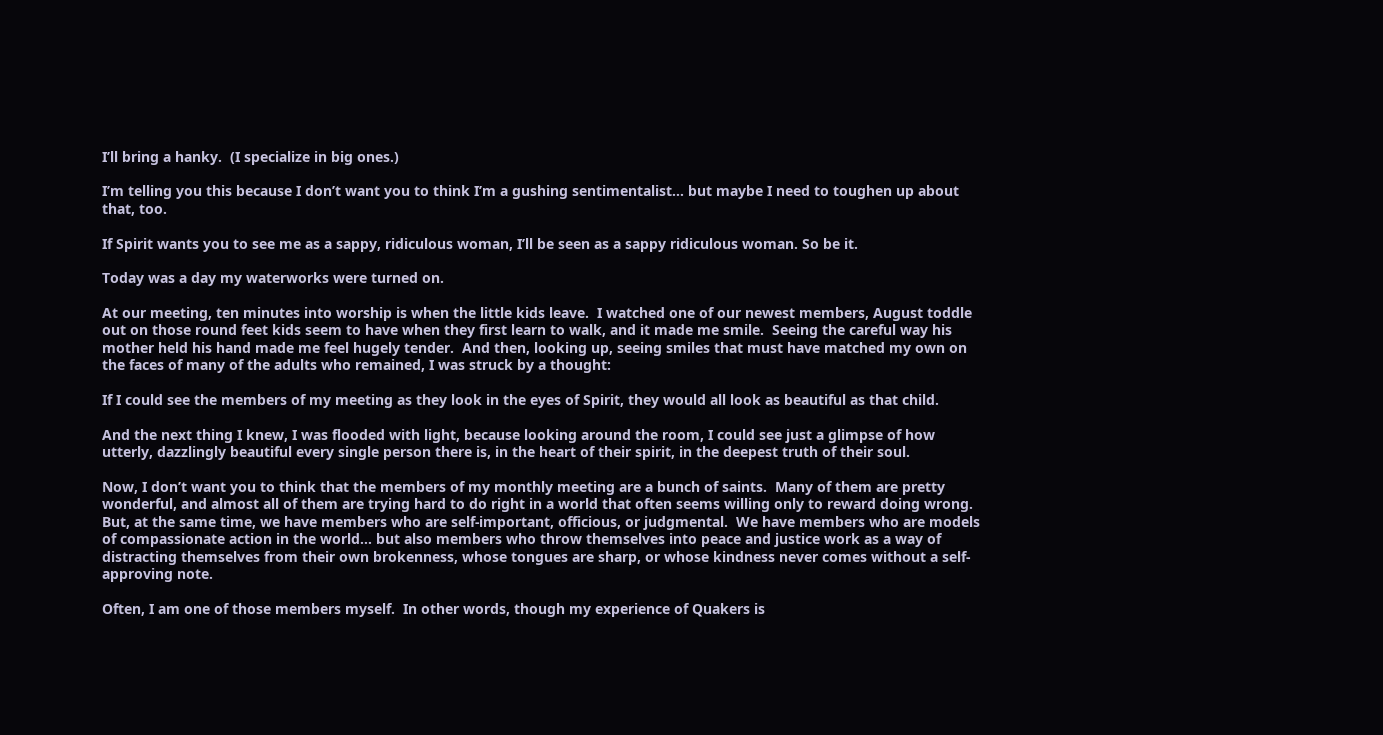I’ll bring a hanky.  (I specialize in big ones.)

I’m telling you this because I don’t want you to think I’m a gushing sentimentalist… but maybe I need to toughen up about that, too.

If Spirit wants you to see me as a sappy, ridiculous woman, I’ll be seen as a sappy ridiculous woman. So be it.

Today was a day my waterworks were turned on.

At our meeting, ten minutes into worship is when the little kids leave.  I watched one of our newest members, August toddle out on those round feet kids seem to have when they first learn to walk, and it made me smile.  Seeing the careful way his mother held his hand made me feel hugely tender.  And then, looking up, seeing smiles that must have matched my own on the faces of many of the adults who remained, I was struck by a thought:

If I could see the members of my meeting as they look in the eyes of Spirit, they would all look as beautiful as that child.

And the next thing I knew, I was flooded with light, because looking around the room, I could see just a glimpse of how utterly, dazzlingly beautiful every single person there is, in the heart of their spirit, in the deepest truth of their soul.

Now, I don’t want you to think that the members of my monthly meeting are a bunch of saints.  Many of them are pretty wonderful, and almost all of them are trying hard to do right in a world that often seems willing only to reward doing wrong.  But, at the same time, we have members who are self-important, officious, or judgmental.  We have members who are models of compassionate action in the world… but also members who throw themselves into peace and justice work as a way of distracting themselves from their own brokenness, whose tongues are sharp, or whose kindness never comes without a self-approving note.

Often, I am one of those members myself.  In other words, though my experience of Quakers is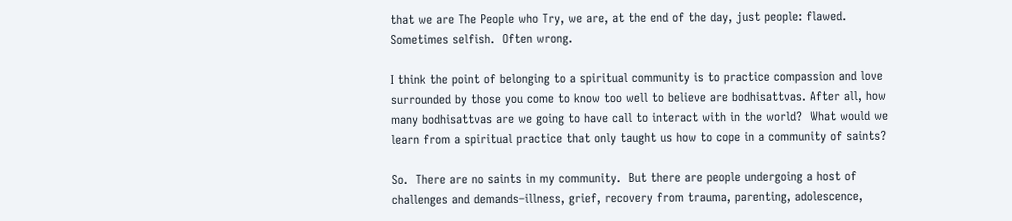that we are The People who Try, we are, at the end of the day, just people: flawed.  Sometimes selfish.  Often wrong.

I think the point of belonging to a spiritual community is to practice compassion and love surrounded by those you come to know too well to believe are bodhisattvas. After all, how many bodhisattvas are we going to have call to interact with in the world?  What would we learn from a spiritual practice that only taught us how to cope in a community of saints?

So.  There are no saints in my community.  But there are people undergoing a host of challenges and demands–illness, grief, recovery from trauma, parenting, adolescence,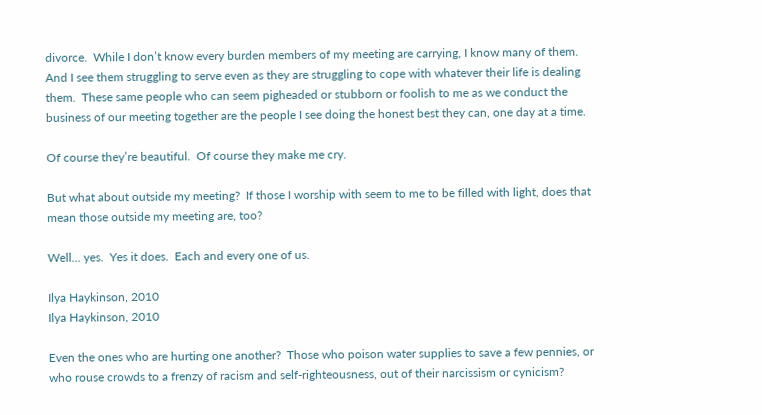divorce.  While I don’t know every burden members of my meeting are carrying, I know many of them.  And I see them struggling to serve even as they are struggling to cope with whatever their life is dealing them.  These same people who can seem pigheaded or stubborn or foolish to me as we conduct the business of our meeting together are the people I see doing the honest best they can, one day at a time.

Of course they’re beautiful.  Of course they make me cry.

But what about outside my meeting?  If those I worship with seem to me to be filled with light, does that mean those outside my meeting are, too?

Well… yes.  Yes it does.  Each and every one of us.

Ilya Haykinson, 2010
Ilya Haykinson, 2010

Even the ones who are hurting one another?  Those who poison water supplies to save a few pennies, or who rouse crowds to a frenzy of racism and self-righteousness, out of their narcissism or cynicism?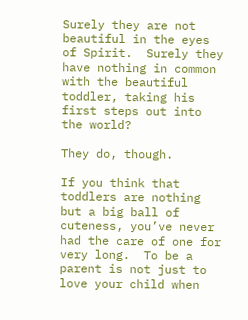Surely they are not beautiful in the eyes of Spirit.  Surely they have nothing in common with the beautiful toddler, taking his first steps out into the world?

They do, though.

If you think that toddlers are nothing but a big ball of cuteness, you’ve never had the care of one for very long.  To be a parent is not just to love your child when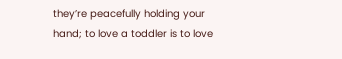they’re peacefully holding your hand; to love a toddler is to love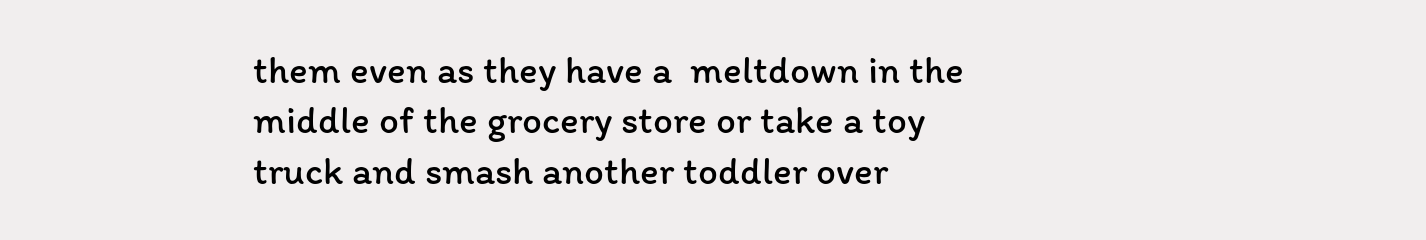them even as they have a  meltdown in the middle of the grocery store or take a toy truck and smash another toddler over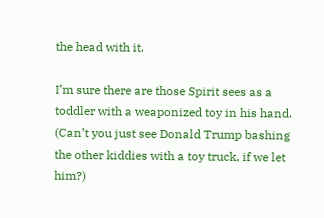the head with it.

I’m sure there are those Spirit sees as a toddler with a weaponized toy in his hand.  (Can’t you just see Donald Trump bashing the other kiddies with a toy truck, if we let him?)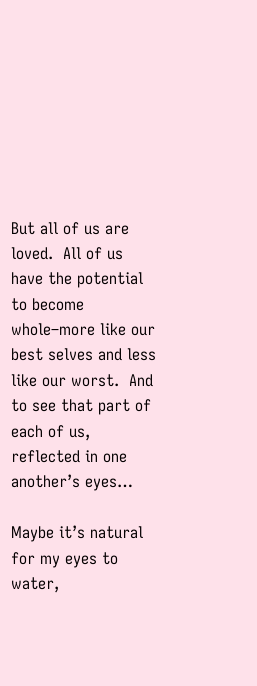But all of us are loved.  All of us have the potential to become whole–more like our best selves and less like our worst.  And to see that part of each of us, reflected in one another’s eyes…

Maybe it’s natural for my eyes to water,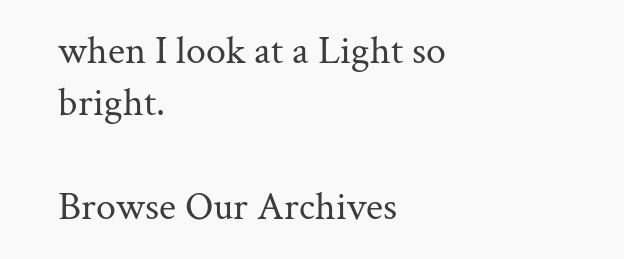when I look at a Light so bright.

Browse Our Archives